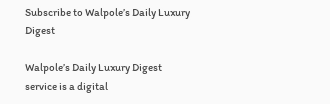Subscribe to Walpole’s Daily Luxury Digest

Walpole’s Daily Luxury Digest service is a digital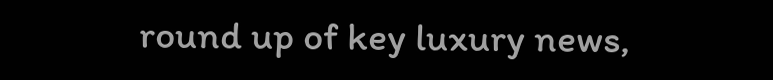round up of key luxury news,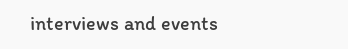interviews and events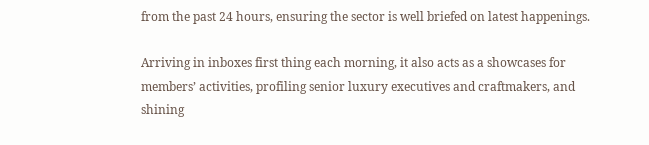from the past 24 hours, ensuring the sector is well briefed on latest happenings.

Arriving in inboxes first thing each morning, it also acts as a showcases for members’ activities, profiling senior luxury executives and craftmakers, and shining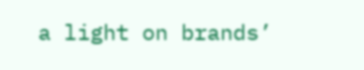a light on brands’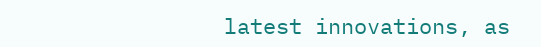latest innovations, as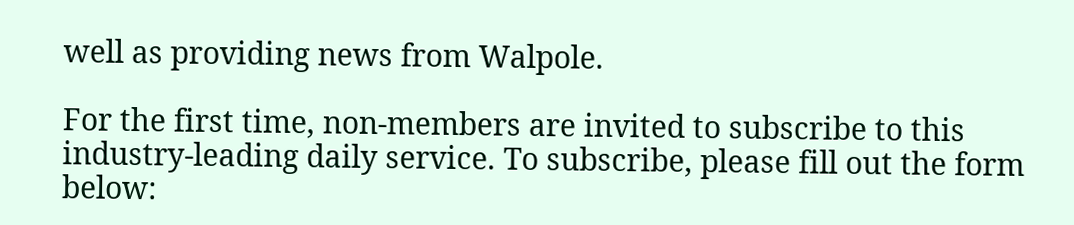well as providing news from Walpole.

For the first time, non-members are invited to subscribe to this industry-leading daily service. To subscribe, please fill out the form below: